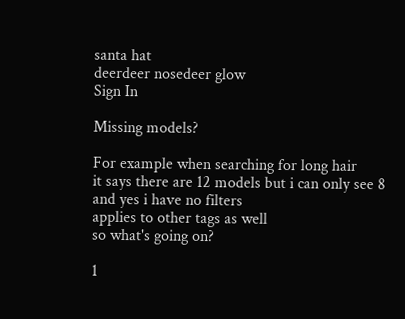santa hat
deerdeer nosedeer glow
Sign In

Missing models?

For example when searching for long hair
it says there are 12 models but i can only see 8
and yes i have no filters
applies to other tags as well
so what's going on?

1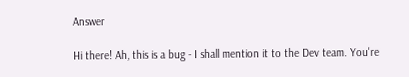Answer

Hi there! Ah, this is a bug - I shall mention it to the Dev team. You're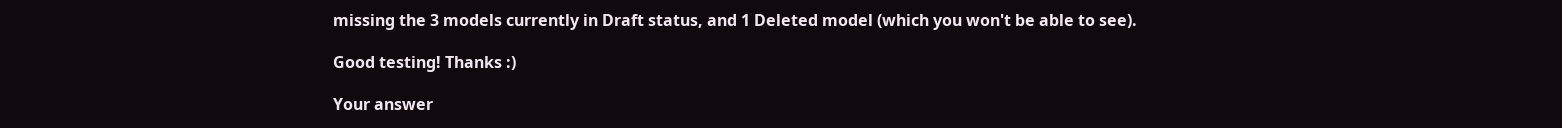missing the 3 models currently in Draft status, and 1 Deleted model (which you won't be able to see).

Good testing! Thanks :)

Your answer